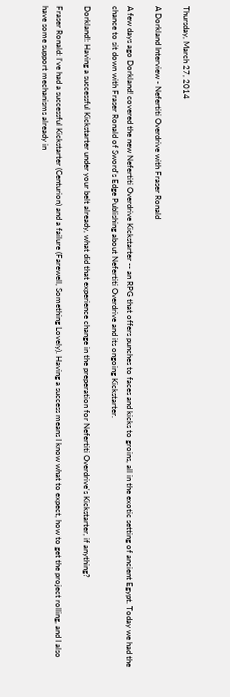Thursday, March 27, 2014

A Dorkland Interview - Nefertiti Overdrive with Fraser Ronald

A few days ago Dorkland! covered the new Nefertiti Overdrive Kickstarter -- an RPG that offers punches to faces and kicks to groins, all in the exotic setting of ancient Egypt. Today we had the chance to sit down with Fraser Ronald of Sword's Edge Publishing about Nefertiti Overdrive and its ongoing Kickstarter.

Dorkland!: Having a successful Kickstarter under your belt already, what did that experience change in the preperation for Nefertiti Overdrive's Kickstarter, if anything?

Fraser Ronald: I've had a successful Kickstarter (Centurion) and a failure (Farewell, Something Lovely). Having a success means I know what to expect, how to get the project rolling, and I also have some support mechanisms already in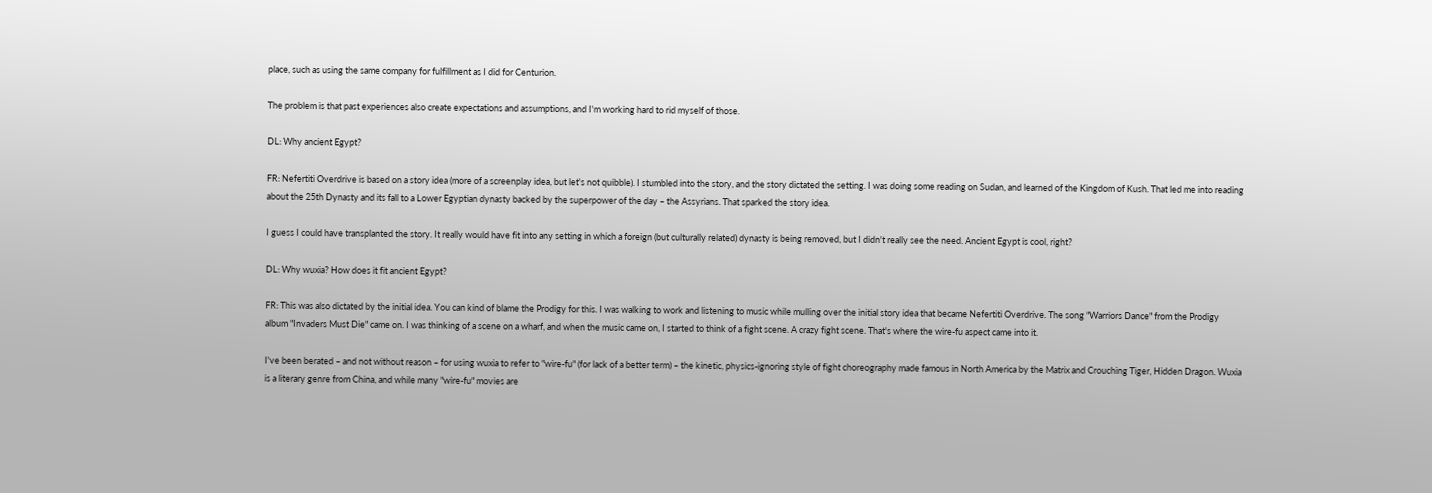place, such as using the same company for fulfillment as I did for Centurion.

The problem is that past experiences also create expectations and assumptions, and I'm working hard to rid myself of those.

DL: Why ancient Egypt?

FR: Nefertiti Overdrive is based on a story idea (more of a screenplay idea, but let's not quibble). I stumbled into the story, and the story dictated the setting. I was doing some reading on Sudan, and learned of the Kingdom of Kush. That led me into reading about the 25th Dynasty and its fall to a Lower Egyptian dynasty backed by the superpower of the day – the Assyrians. That sparked the story idea.

I guess I could have transplanted the story. It really would have fit into any setting in which a foreign (but culturally related) dynasty is being removed, but I didn't really see the need. Ancient Egypt is cool, right?

DL: Why wuxia? How does it fit ancient Egypt?

FR: This was also dictated by the initial idea. You can kind of blame the Prodigy for this. I was walking to work and listening to music while mulling over the initial story idea that became Nefertiti Overdrive. The song "Warriors Dance" from the Prodigy album "Invaders Must Die" came on. I was thinking of a scene on a wharf, and when the music came on, I started to think of a fight scene. A crazy fight scene. That's where the wire-fu aspect came into it.

I've been berated – and not without reason – for using wuxia to refer to "wire-fu" (for lack of a better term) – the kinetic, physics-ignoring style of fight choreography made famous in North America by the Matrix and Crouching Tiger, Hidden Dragon. Wuxia is a literary genre from China, and while many "wire-fu" movies are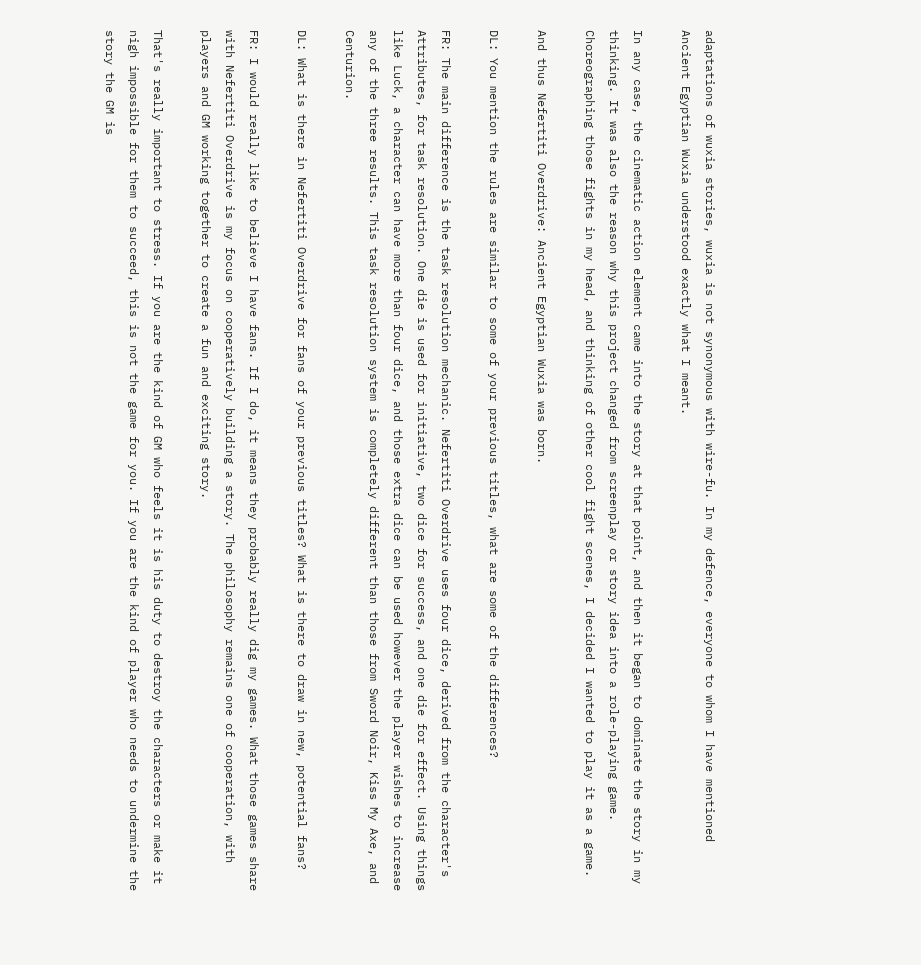adaptations of wuxia stories, wuxia is not synonymous with wire-fu. In my defence, everyone to whom I have mentioned Ancient Egyptian Wuxia understood exactly what I meant.

In any case, the cinematic action element came into the story at that point, and then it began to dominate the story in my thinking. It was also the reason why this project changed from screenplay or story idea into a role-playing game. Choreographing those fights in my head, and thinking of other cool fight scenes, I decided I wanted to play it as a game.

And thus Nefertiti Overdrive: Ancient Egyptian Wuxia was born.

DL: You mention the rules are similar to some of your previous titles, what are some of the differences?

FR: The main difference is the task resolution mechanic. Nefertiti Overdrive uses four dice, derived from the character's Attributes, for task resolution. One die is used for initiative, two dice for success, and one die for effect. Using things like Luck, a character can have more than four dice, and those extra dice can be used however the player wishes to increase any of the three results. This task resolution system is completely different than those from Sword Noir, Kiss My Axe, and Centurion.

DL: What is there in Nefertiti Overdrive for fans of your previous titles? What is there to draw in new, potential fans?

FR: I would really like to believe I have fans. If I do, it means they probably really dig my games. What those games share with Nefertiti Overdrive is my focus on cooperatively building a story. The philosophy remains one of cooperation, with players and GM working together to create a fun and exciting story.

That's really important to stress. If you are the kind of GM who feels it is his duty to destroy the characters or make it nigh impossible for them to succeed, this is not the game for you. If you are the kind of player who needs to undermine the story the GM is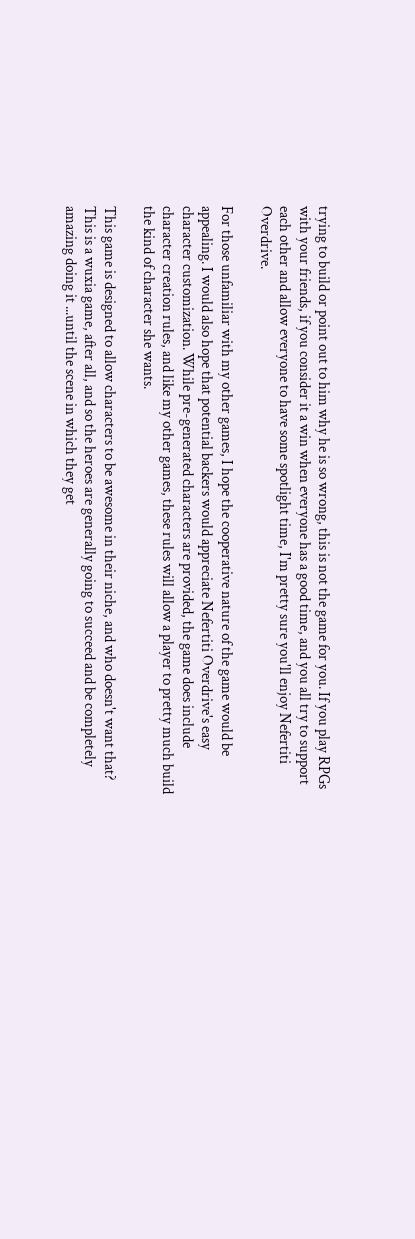trying to build or point out to him why he is so wrong, this is not the game for you. If you play RPGs with your friends, if you consider it a win when everyone has a good time, and you all try to support each other and allow everyone to have some spotlight time, I'm pretty sure you'll enjoy Nefertiti Overdrive.

For those unfamiliar with my other games, I hope the cooperative nature of the game would be appealing. I would also hope that potential backers would appreciate Nefertiti Overdrive's easy character customization. While pre-generated characters are provided, the game does include character creation rules, and like my other games, these rules will allow a player to pretty much build the kind of character she wants.

This game is designed to allow characters to be awesome in their niche, and who doesn't want that? This is a wuxia game, after all, and so the heroes are generally going to succeed and be completely amazing doing it ...until the scene in which they get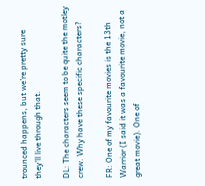trounced happens, but we're pretty sure they'll live through that.

DL: The characters seem to be quite the motley crew. Why have these specific characters?

FR: One of my favourite movies is the 13th Warrior (I said it was a favourite movie, not a great movie). One of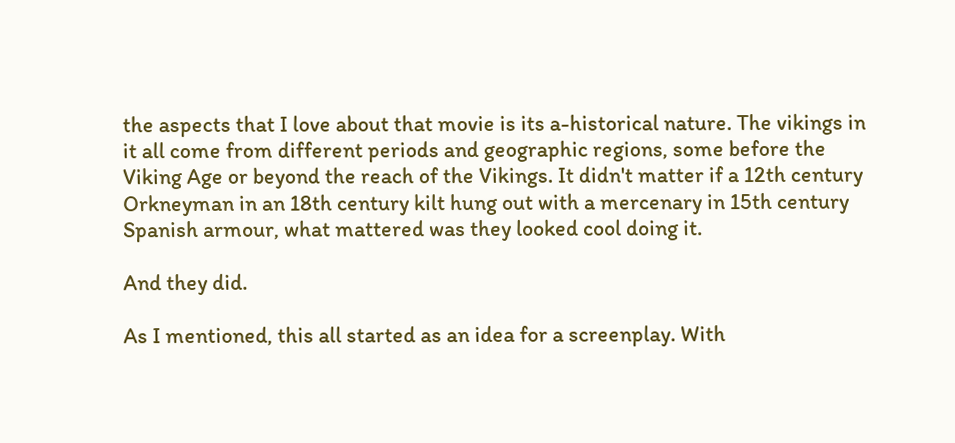the aspects that I love about that movie is its a-historical nature. The vikings in it all come from different periods and geographic regions, some before the Viking Age or beyond the reach of the Vikings. It didn't matter if a 12th century Orkneyman in an 18th century kilt hung out with a mercenary in 15th century Spanish armour, what mattered was they looked cool doing it.

And they did.

As I mentioned, this all started as an idea for a screenplay. With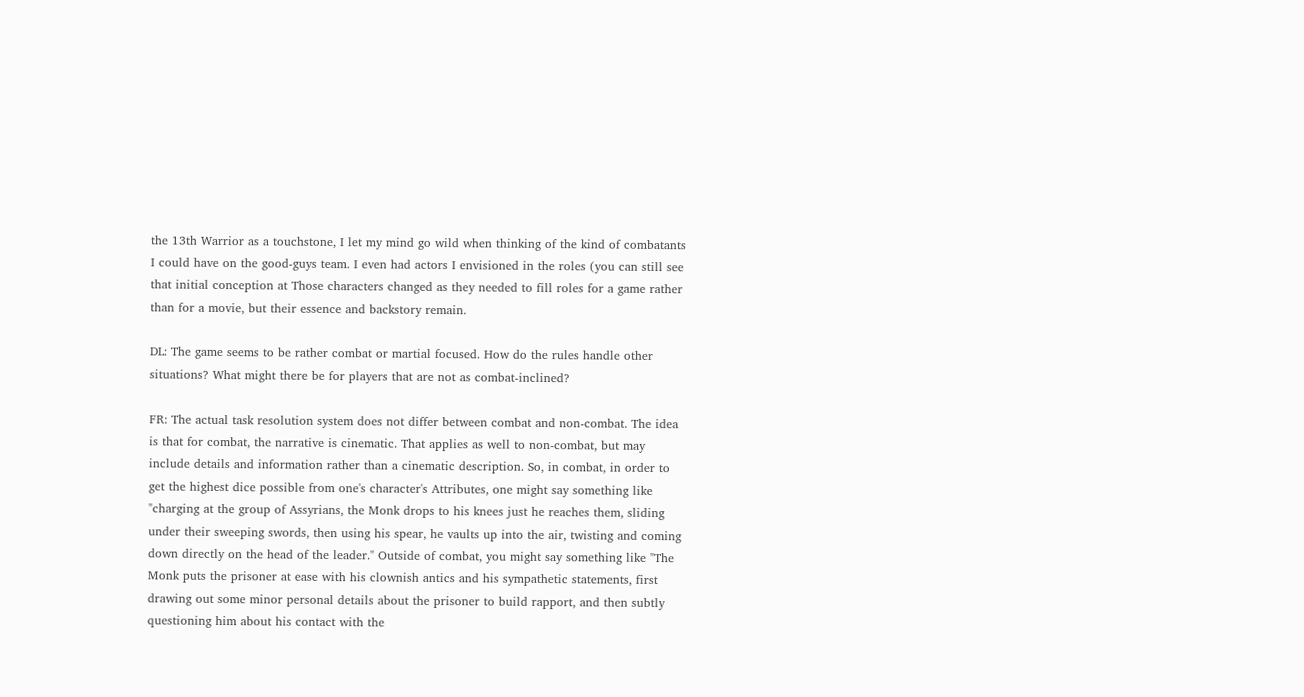the 13th Warrior as a touchstone, I let my mind go wild when thinking of the kind of combatants I could have on the good-guys team. I even had actors I envisioned in the roles (you can still see that initial conception at Those characters changed as they needed to fill roles for a game rather than for a movie, but their essence and backstory remain.

DL: The game seems to be rather combat or martial focused. How do the rules handle other situations? What might there be for players that are not as combat-inclined?

FR: The actual task resolution system does not differ between combat and non-combat. The idea is that for combat, the narrative is cinematic. That applies as well to non-combat, but may include details and information rather than a cinematic description. So, in combat, in order to get the highest dice possible from one's character's Attributes, one might say something like "charging at the group of Assyrians, the Monk drops to his knees just he reaches them, sliding under their sweeping swords, then using his spear, he vaults up into the air, twisting and coming down directly on the head of the leader." Outside of combat, you might say something like "The Monk puts the prisoner at ease with his clownish antics and his sympathetic statements, first drawing out some minor personal details about the prisoner to build rapport, and then subtly questioning him about his contact with the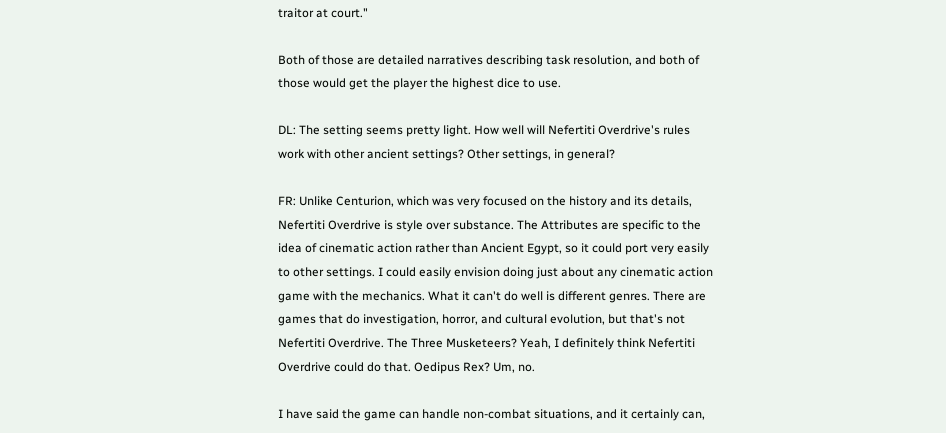traitor at court."

Both of those are detailed narratives describing task resolution, and both of those would get the player the highest dice to use.

DL: The setting seems pretty light. How well will Nefertiti Overdrive's rules work with other ancient settings? Other settings, in general?

FR: Unlike Centurion, which was very focused on the history and its details, Nefertiti Overdrive is style over substance. The Attributes are specific to the idea of cinematic action rather than Ancient Egypt, so it could port very easily to other settings. I could easily envision doing just about any cinematic action game with the mechanics. What it can't do well is different genres. There are games that do investigation, horror, and cultural evolution, but that's not Nefertiti Overdrive. The Three Musketeers? Yeah, I definitely think Nefertiti Overdrive could do that. Oedipus Rex? Um, no.

I have said the game can handle non-combat situations, and it certainly can,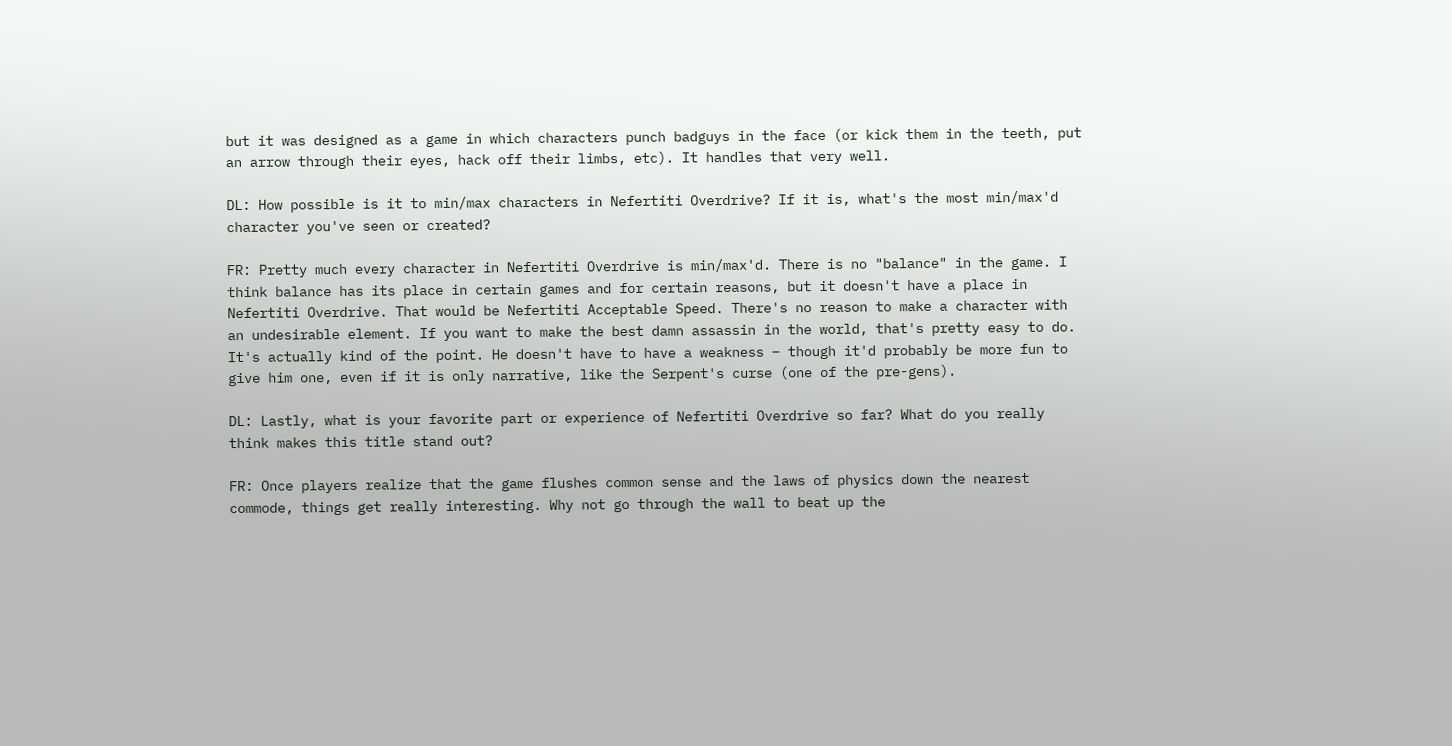but it was designed as a game in which characters punch badguys in the face (or kick them in the teeth, put an arrow through their eyes, hack off their limbs, etc). It handles that very well.

DL: How possible is it to min/max characters in Nefertiti Overdrive? If it is, what's the most min/max'd character you've seen or created?

FR: Pretty much every character in Nefertiti Overdrive is min/max'd. There is no "balance" in the game. I think balance has its place in certain games and for certain reasons, but it doesn't have a place in Nefertiti Overdrive. That would be Nefertiti Acceptable Speed. There's no reason to make a character with an undesirable element. If you want to make the best damn assassin in the world, that's pretty easy to do. It's actually kind of the point. He doesn't have to have a weakness – though it'd probably be more fun to give him one, even if it is only narrative, like the Serpent's curse (one of the pre-gens).

DL: Lastly, what is your favorite part or experience of Nefertiti Overdrive so far? What do you really think makes this title stand out?

FR: Once players realize that the game flushes common sense and the laws of physics down the nearest commode, things get really interesting. Why not go through the wall to beat up the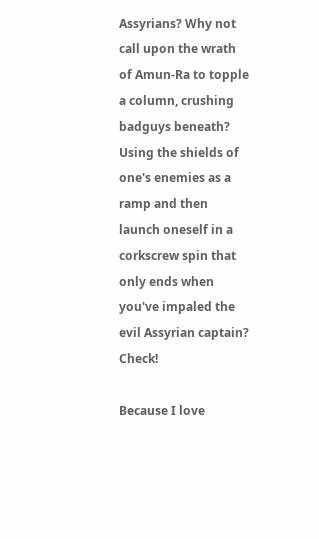Assyrians? Why not call upon the wrath of Amun-Ra to topple a column, crushing badguys beneath? Using the shields of one's enemies as a ramp and then launch oneself in a corkscrew spin that only ends when you've impaled the evil Assyrian captain? Check!

Because I love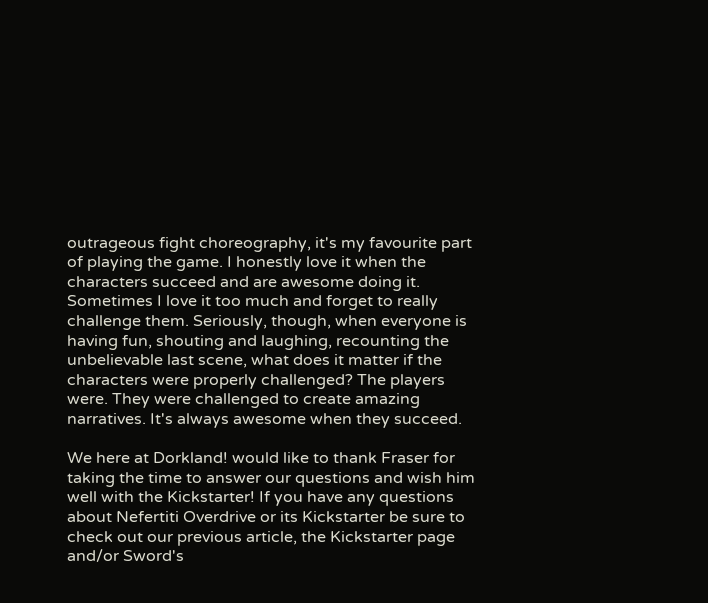outrageous fight choreography, it's my favourite part of playing the game. I honestly love it when the characters succeed and are awesome doing it. Sometimes I love it too much and forget to really challenge them. Seriously, though, when everyone is having fun, shouting and laughing, recounting the unbelievable last scene, what does it matter if the characters were properly challenged? The players were. They were challenged to create amazing narratives. It's always awesome when they succeed.

We here at Dorkland! would like to thank Fraser for taking the time to answer our questions and wish him well with the Kickstarter! If you have any questions about Nefertiti Overdrive or its Kickstarter be sure to check out our previous article, the Kickstarter page and/or Sword's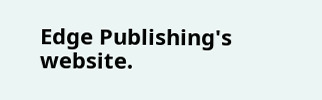Edge Publishing's website.